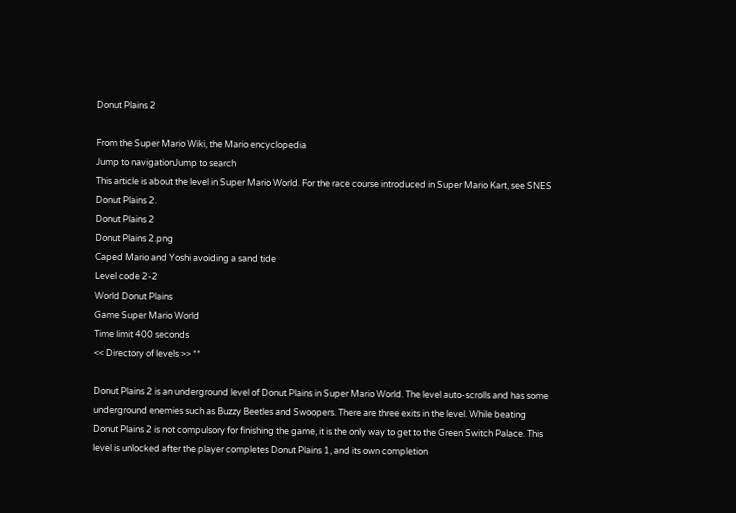Donut Plains 2

From the Super Mario Wiki, the Mario encyclopedia
Jump to navigationJump to search
This article is about the level in Super Mario World. For the race course introduced in Super Mario Kart, see SNES Donut Plains 2.
Donut Plains 2
Donut Plains 2.png
Caped Mario and Yoshi avoiding a sand tide
Level code 2-2
World Donut Plains
Game Super Mario World
Time limit 400 seconds
<< Directory of levels >> **

Donut Plains 2 is an underground level of Donut Plains in Super Mario World. The level auto-scrolls and has some underground enemies such as Buzzy Beetles and Swoopers. There are three exits in the level. While beating Donut Plains 2 is not compulsory for finishing the game, it is the only way to get to the Green Switch Palace. This level is unlocked after the player completes Donut Plains 1, and its own completion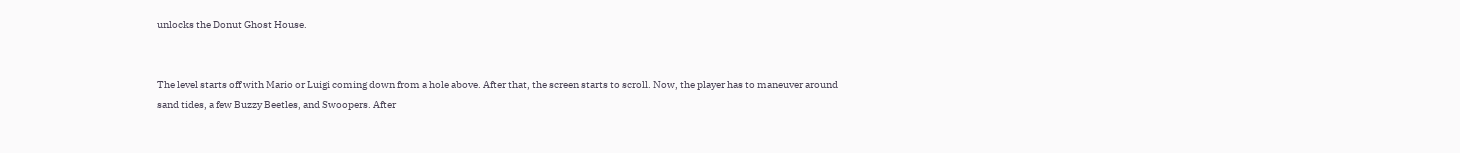unlocks the Donut Ghost House.


The level starts off with Mario or Luigi coming down from a hole above. After that, the screen starts to scroll. Now, the player has to maneuver around sand tides, a few Buzzy Beetles, and Swoopers. After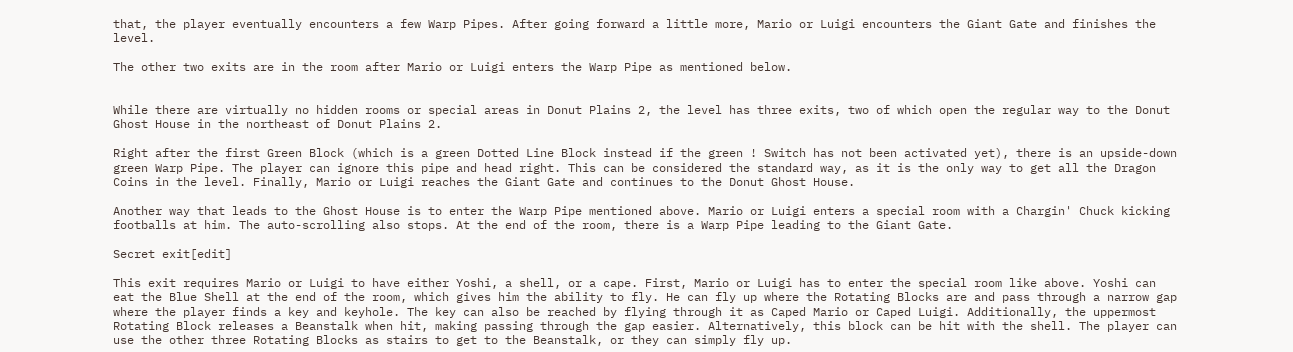that, the player eventually encounters a few Warp Pipes. After going forward a little more, Mario or Luigi encounters the Giant Gate and finishes the level.

The other two exits are in the room after Mario or Luigi enters the Warp Pipe as mentioned below.


While there are virtually no hidden rooms or special areas in Donut Plains 2, the level has three exits, two of which open the regular way to the Donut Ghost House in the northeast of Donut Plains 2.

Right after the first Green Block (which is a green Dotted Line Block instead if the green ! Switch has not been activated yet), there is an upside-down green Warp Pipe. The player can ignore this pipe and head right. This can be considered the standard way, as it is the only way to get all the Dragon Coins in the level. Finally, Mario or Luigi reaches the Giant Gate and continues to the Donut Ghost House.

Another way that leads to the Ghost House is to enter the Warp Pipe mentioned above. Mario or Luigi enters a special room with a Chargin' Chuck kicking footballs at him. The auto-scrolling also stops. At the end of the room, there is a Warp Pipe leading to the Giant Gate.

Secret exit[edit]

This exit requires Mario or Luigi to have either Yoshi, a shell, or a cape. First, Mario or Luigi has to enter the special room like above. Yoshi can eat the Blue Shell at the end of the room, which gives him the ability to fly. He can fly up where the Rotating Blocks are and pass through a narrow gap where the player finds a key and keyhole. The key can also be reached by flying through it as Caped Mario or Caped Luigi. Additionally, the uppermost Rotating Block releases a Beanstalk when hit, making passing through the gap easier. Alternatively, this block can be hit with the shell. The player can use the other three Rotating Blocks as stairs to get to the Beanstalk, or they can simply fly up.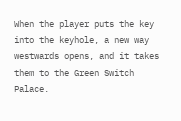When the player puts the key into the keyhole, a new way westwards opens, and it takes them to the Green Switch Palace.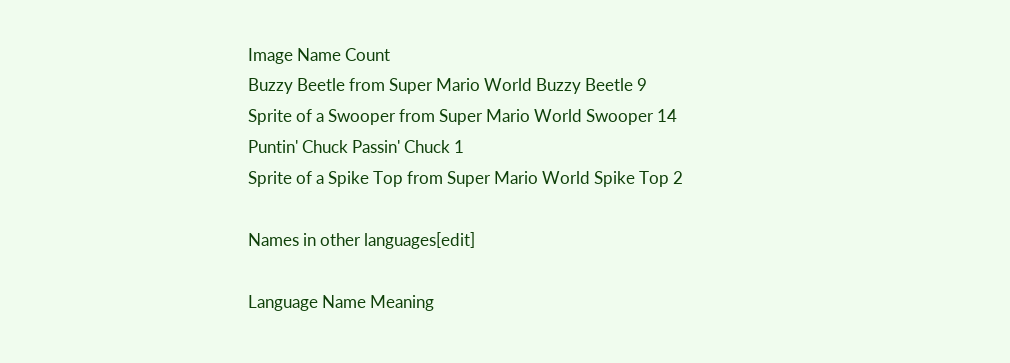Image Name Count
Buzzy Beetle from Super Mario World Buzzy Beetle 9
Sprite of a Swooper from Super Mario World Swooper 14
Puntin' Chuck Passin' Chuck 1
Sprite of a Spike Top from Super Mario World Spike Top 2

Names in other languages[edit]

Language Name Meaning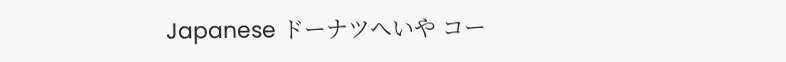Japanese ドーナツへいや コー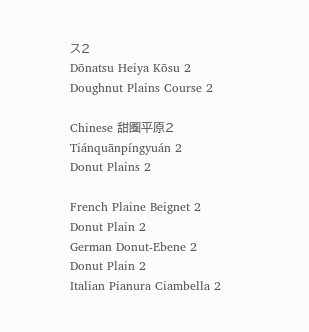ス2
Dōnatsu Heiya Kōsu 2
Doughnut Plains Course 2

Chinese 甜圈平原2
Tiánquānpíngyuán 2
Donut Plains 2

French Plaine Beignet 2
Donut Plain 2
German Donut-Ebene 2
Donut Plain 2
Italian Pianura Ciambella 2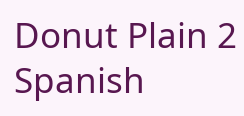Donut Plain 2
Spanish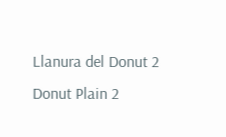Llanura del Donut 2
Donut Plain 2